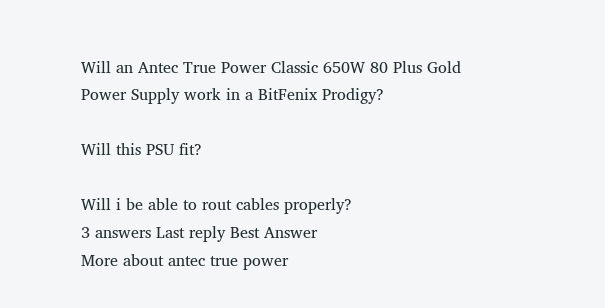Will an Antec True Power Classic 650W 80 Plus Gold Power Supply work in a BitFenix Prodigy?

Will this PSU fit?

Will i be able to rout cables properly?
3 answers Last reply Best Answer
More about antec true power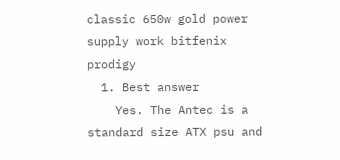classic 650w gold power supply work bitfenix prodigy
  1. Best answer
    Yes. The Antec is a standard size ATX psu and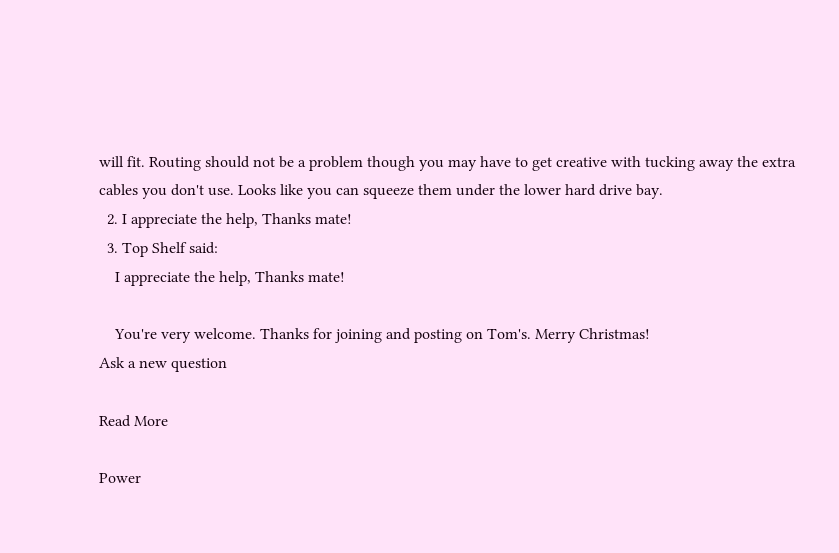will fit. Routing should not be a problem though you may have to get creative with tucking away the extra cables you don't use. Looks like you can squeeze them under the lower hard drive bay.
  2. I appreciate the help, Thanks mate!
  3. Top Shelf said:
    I appreciate the help, Thanks mate!

    You're very welcome. Thanks for joining and posting on Tom's. Merry Christmas!
Ask a new question

Read More

Power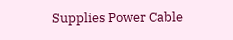Supplies Power Cable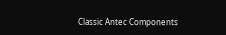Classic Antec Components